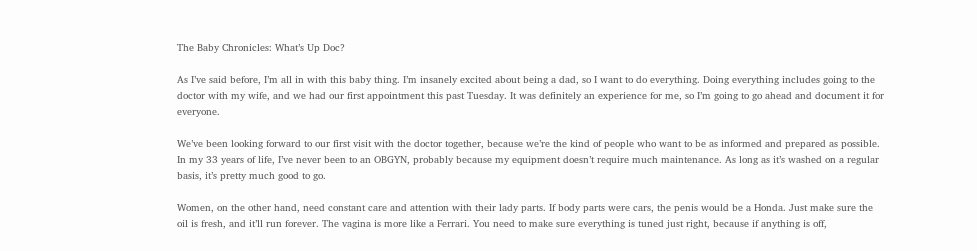The Baby Chronicles: What’s Up Doc?

As I’ve said before, I’m all in with this baby thing. I’m insanely excited about being a dad, so I want to do everything. Doing everything includes going to the doctor with my wife, and we had our first appointment this past Tuesday. It was definitely an experience for me, so I’m going to go ahead and document it for everyone.

We’ve been looking forward to our first visit with the doctor together, because we’re the kind of people who want to be as informed and prepared as possible. In my 33 years of life, I’ve never been to an OBGYN, probably because my equipment doesn’t require much maintenance. As long as it’s washed on a regular basis, it’s pretty much good to go.

Women, on the other hand, need constant care and attention with their lady parts. If body parts were cars, the penis would be a Honda. Just make sure the oil is fresh, and it’ll run forever. The vagina is more like a Ferrari. You need to make sure everything is tuned just right, because if anything is off,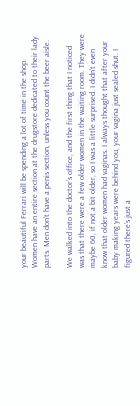your beautiful Ferrari will be spending a lot of time in the shop. Women have an entire section at the drugstore dedicated to their lady parts. Men don’t have a penis section, unless you count the beer aisle.

We walked into the doctor’s office, and the first thing that I noticed was that there were a few older women in the waiting room. They were maybe 60, if not a bit older, so I was a little surprised. I didn’t even know that older women had vaginas. I always thought that after your baby making years were behind you, your vagina just sealed shut. I figured there’s just a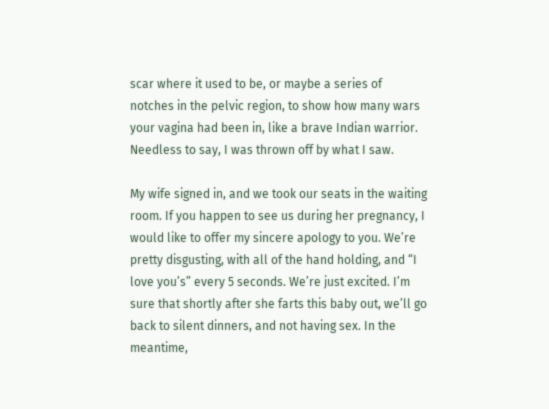scar where it used to be, or maybe a series of notches in the pelvic region, to show how many wars your vagina had been in, like a brave Indian warrior. Needless to say, I was thrown off by what I saw.

My wife signed in, and we took our seats in the waiting room. If you happen to see us during her pregnancy, I would like to offer my sincere apology to you. We’re pretty disgusting, with all of the hand holding, and “I love you’s” every 5 seconds. We’re just excited. I’m sure that shortly after she farts this baby out, we’ll go back to silent dinners, and not having sex. In the meantime,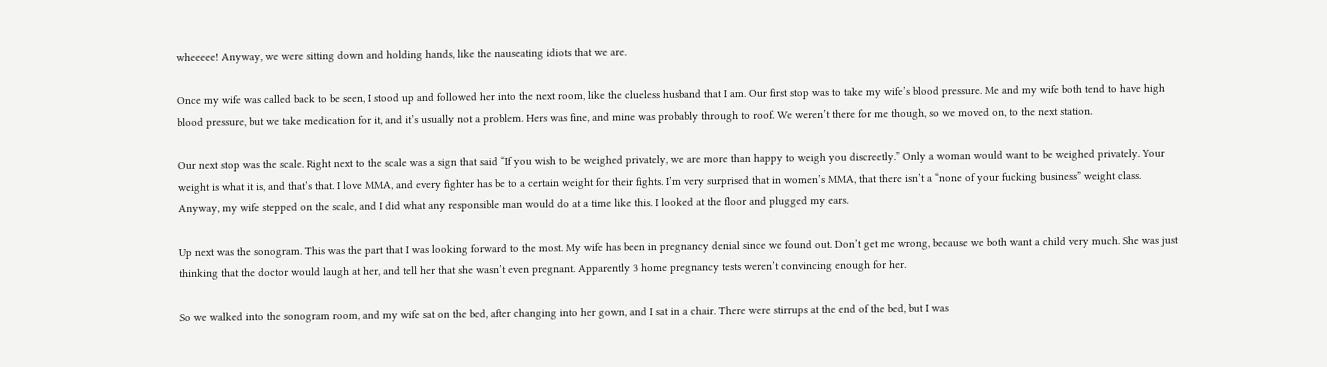wheeeee! Anyway, we were sitting down and holding hands, like the nauseating idiots that we are.

Once my wife was called back to be seen, I stood up and followed her into the next room, like the clueless husband that I am. Our first stop was to take my wife’s blood pressure. Me and my wife both tend to have high blood pressure, but we take medication for it, and it’s usually not a problem. Hers was fine, and mine was probably through to roof. We weren’t there for me though, so we moved on, to the next station.

Our next stop was the scale. Right next to the scale was a sign that said “If you wish to be weighed privately, we are more than happy to weigh you discreetly.” Only a woman would want to be weighed privately. Your weight is what it is, and that’s that. I love MMA, and every fighter has be to a certain weight for their fights. I’m very surprised that in women’s MMA, that there isn’t a “none of your fucking business” weight class. Anyway, my wife stepped on the scale, and I did what any responsible man would do at a time like this. I looked at the floor and plugged my ears.

Up next was the sonogram. This was the part that I was looking forward to the most. My wife has been in pregnancy denial since we found out. Don’t get me wrong, because we both want a child very much. She was just thinking that the doctor would laugh at her, and tell her that she wasn’t even pregnant. Apparently 3 home pregnancy tests weren’t convincing enough for her.

So we walked into the sonogram room, and my wife sat on the bed, after changing into her gown, and I sat in a chair. There were stirrups at the end of the bed, but I was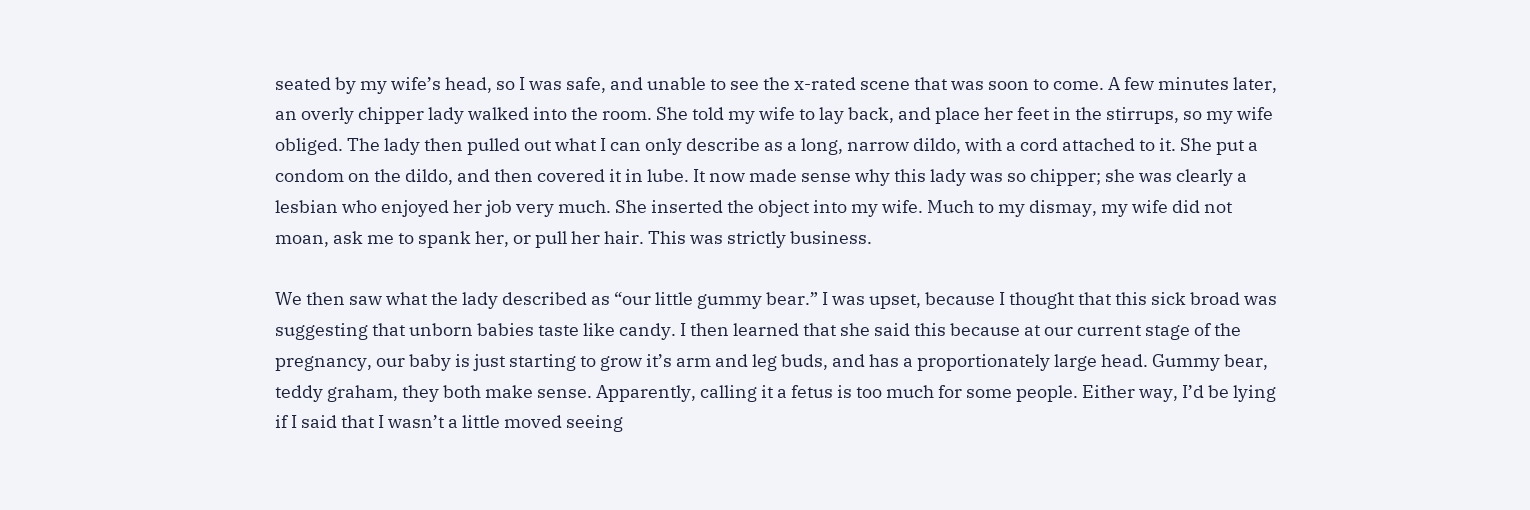seated by my wife’s head, so I was safe, and unable to see the x-rated scene that was soon to come. A few minutes later, an overly chipper lady walked into the room. She told my wife to lay back, and place her feet in the stirrups, so my wife obliged. The lady then pulled out what I can only describe as a long, narrow dildo, with a cord attached to it. She put a condom on the dildo, and then covered it in lube. It now made sense why this lady was so chipper; she was clearly a lesbian who enjoyed her job very much. She inserted the object into my wife. Much to my dismay, my wife did not moan, ask me to spank her, or pull her hair. This was strictly business.

We then saw what the lady described as “our little gummy bear.” I was upset, because I thought that this sick broad was suggesting that unborn babies taste like candy. I then learned that she said this because at our current stage of the pregnancy, our baby is just starting to grow it’s arm and leg buds, and has a proportionately large head. Gummy bear, teddy graham, they both make sense. Apparently, calling it a fetus is too much for some people. Either way, I’d be lying if I said that I wasn’t a little moved seeing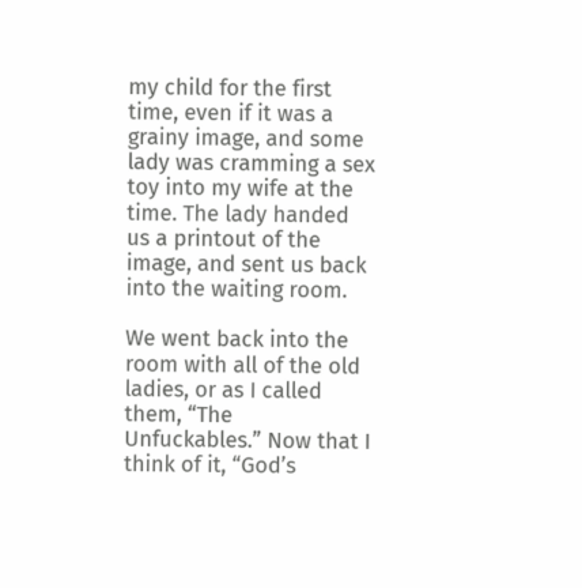my child for the first time, even if it was a grainy image, and some lady was cramming a sex toy into my wife at the time. The lady handed us a printout of the image, and sent us back into the waiting room.

We went back into the room with all of the old ladies, or as I called them, “The Unfuckables.” Now that I think of it, “God’s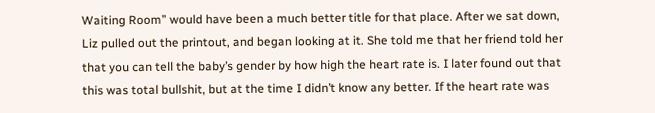Waiting Room” would have been a much better title for that place. After we sat down, Liz pulled out the printout, and began looking at it. She told me that her friend told her that you can tell the baby’s gender by how high the heart rate is. I later found out that this was total bullshit, but at the time I didn’t know any better. If the heart rate was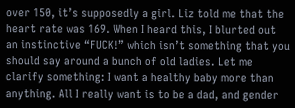over 150, it’s supposedly a girl. Liz told me that the heart rate was 169. When I heard this, I blurted out an instinctive “FUCK!” which isn’t something that you should say around a bunch of old ladies. Let me clarify something: I want a healthy baby more than anything. All I really want is to be a dad, and gender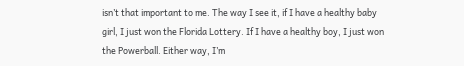isn’t that important to me. The way I see it, if I have a healthy baby girl, I just won the Florida Lottery. If I have a healthy boy, I just won the Powerball. Either way, I’m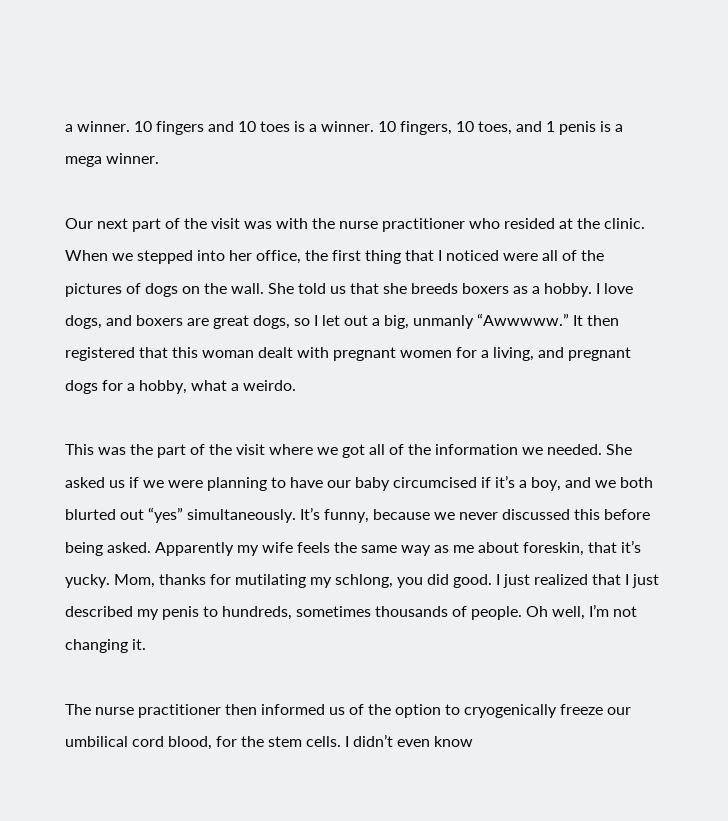a winner. 10 fingers and 10 toes is a winner. 10 fingers, 10 toes, and 1 penis is a mega winner.

Our next part of the visit was with the nurse practitioner who resided at the clinic. When we stepped into her office, the first thing that I noticed were all of the pictures of dogs on the wall. She told us that she breeds boxers as a hobby. I love dogs, and boxers are great dogs, so I let out a big, unmanly “Awwwww.” It then registered that this woman dealt with pregnant women for a living, and pregnant dogs for a hobby, what a weirdo.

This was the part of the visit where we got all of the information we needed. She asked us if we were planning to have our baby circumcised if it’s a boy, and we both blurted out “yes” simultaneously. It’s funny, because we never discussed this before being asked. Apparently my wife feels the same way as me about foreskin, that it’s yucky. Mom, thanks for mutilating my schlong, you did good. I just realized that I just described my penis to hundreds, sometimes thousands of people. Oh well, I’m not changing it.

The nurse practitioner then informed us of the option to cryogenically freeze our umbilical cord blood, for the stem cells. I didn’t even know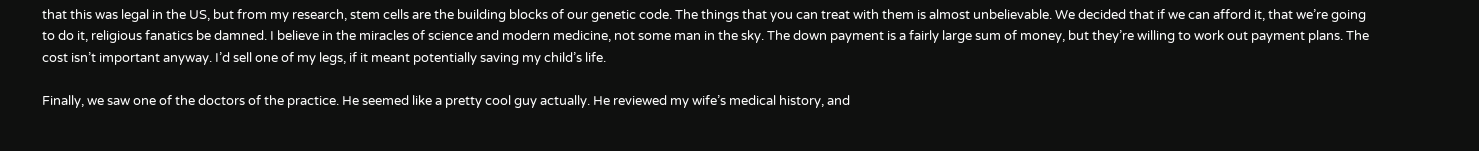that this was legal in the US, but from my research, stem cells are the building blocks of our genetic code. The things that you can treat with them is almost unbelievable. We decided that if we can afford it, that we’re going to do it, religious fanatics be damned. I believe in the miracles of science and modern medicine, not some man in the sky. The down payment is a fairly large sum of money, but they’re willing to work out payment plans. The cost isn’t important anyway. I’d sell one of my legs, if it meant potentially saving my child’s life.

Finally, we saw one of the doctors of the practice. He seemed like a pretty cool guy actually. He reviewed my wife’s medical history, and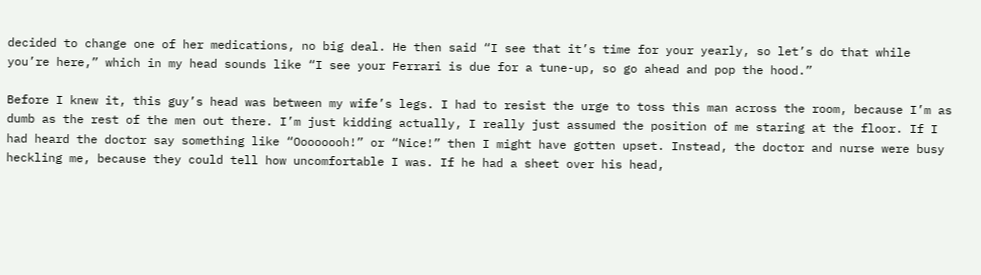decided to change one of her medications, no big deal. He then said “I see that it’s time for your yearly, so let’s do that while you’re here,” which in my head sounds like “I see your Ferrari is due for a tune-up, so go ahead and pop the hood.”

Before I knew it, this guy’s head was between my wife’s legs. I had to resist the urge to toss this man across the room, because I’m as dumb as the rest of the men out there. I’m just kidding actually, I really just assumed the position of me staring at the floor. If I had heard the doctor say something like “Oooooooh!” or “Nice!” then I might have gotten upset. Instead, the doctor and nurse were busy heckling me, because they could tell how uncomfortable I was. If he had a sheet over his head,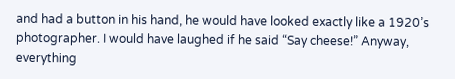and had a button in his hand, he would have looked exactly like a 1920’s photographer. I would have laughed if he said “Say cheese!” Anyway, everything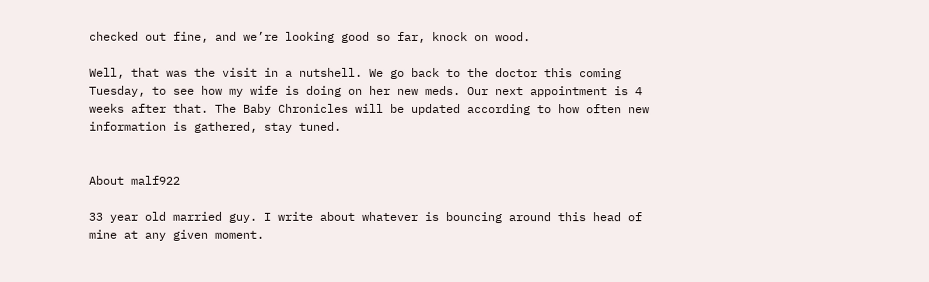checked out fine, and we’re looking good so far, knock on wood.

Well, that was the visit in a nutshell. We go back to the doctor this coming Tuesday, to see how my wife is doing on her new meds. Our next appointment is 4 weeks after that. The Baby Chronicles will be updated according to how often new information is gathered, stay tuned.


About malf922

33 year old married guy. I write about whatever is bouncing around this head of mine at any given moment.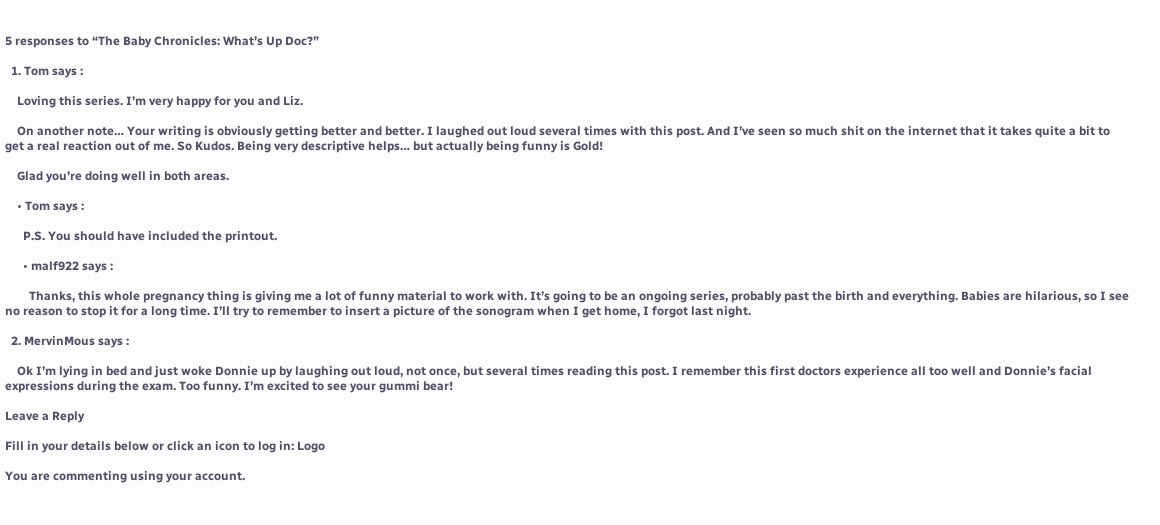5 responses to “The Baby Chronicles: What’s Up Doc?”

  1. Tom says :

    Loving this series. I’m very happy for you and Liz.

    On another note… Your writing is obviously getting better and better. I laughed out loud several times with this post. And I’ve seen so much shit on the internet that it takes quite a bit to get a real reaction out of me. So Kudos. Being very descriptive helps… but actually being funny is Gold!

    Glad you’re doing well in both areas.

    • Tom says :

      P.S. You should have included the printout.

      • malf922 says :

        Thanks, this whole pregnancy thing is giving me a lot of funny material to work with. It’s going to be an ongoing series, probably past the birth and everything. Babies are hilarious, so I see no reason to stop it for a long time. I’ll try to remember to insert a picture of the sonogram when I get home, I forgot last night.

  2. MervinMous says :

    Ok I’m lying in bed and just woke Donnie up by laughing out loud, not once, but several times reading this post. I remember this first doctors experience all too well and Donnie’s facial expressions during the exam. Too funny. I’m excited to see your gummi bear!

Leave a Reply

Fill in your details below or click an icon to log in: Logo

You are commenting using your account.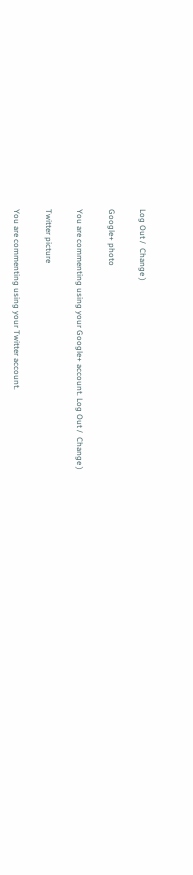Log Out /  Change )

Google+ photo

You are commenting using your Google+ account. Log Out /  Change )

Twitter picture

You are commenting using your Twitter account.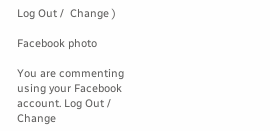Log Out /  Change )

Facebook photo

You are commenting using your Facebook account. Log Out /  Change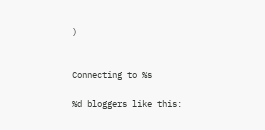)


Connecting to %s

%d bloggers like this: